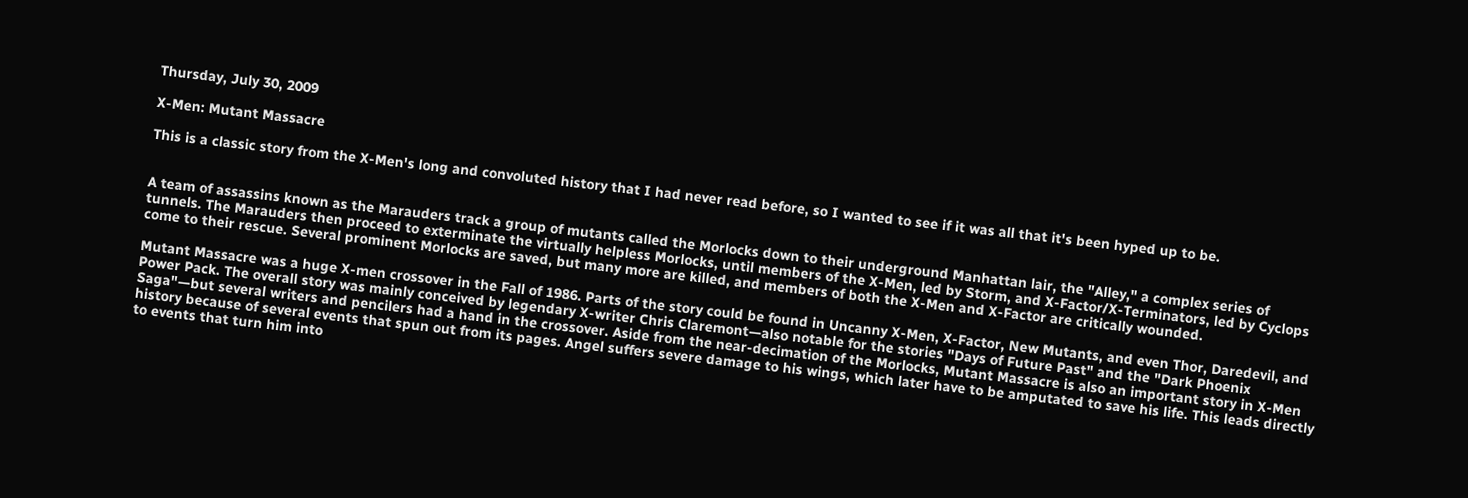Thursday, July 30, 2009

X-Men: Mutant Massacre

This is a classic story from the X-Men's long and convoluted history that I had never read before, so I wanted to see if it was all that it's been hyped up to be.


A team of assassins known as the Marauders track a group of mutants called the Morlocks down to their underground Manhattan lair, the "Alley," a complex series of tunnels. The Marauders then proceed to exterminate the virtually helpless Morlocks, until members of the X-Men, led by Storm, and X-Factor/X-Terminators, led by Cyclops come to their rescue. Several prominent Morlocks are saved, but many more are killed, and members of both the X-Men and X-Factor are critically wounded.

Mutant Massacre was a huge X-men crossover in the Fall of 1986. Parts of the story could be found in Uncanny X-Men, X-Factor, New Mutants, and even Thor, Daredevil, and Power Pack. The overall story was mainly conceived by legendary X-writer Chris Claremont—also notable for the stories "Days of Future Past" and the "Dark Phoenix Saga"—but several writers and pencilers had a hand in the crossover. Aside from the near-decimation of the Morlocks, Mutant Massacre is also an important story in X-Men history because of several events that spun out from its pages. Angel suffers severe damage to his wings, which later have to be amputated to save his life. This leads directly to events that turn him into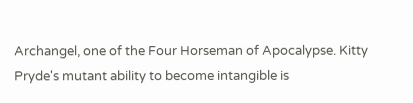Archangel, one of the Four Horseman of Apocalypse. Kitty Pryde's mutant ability to become intangible is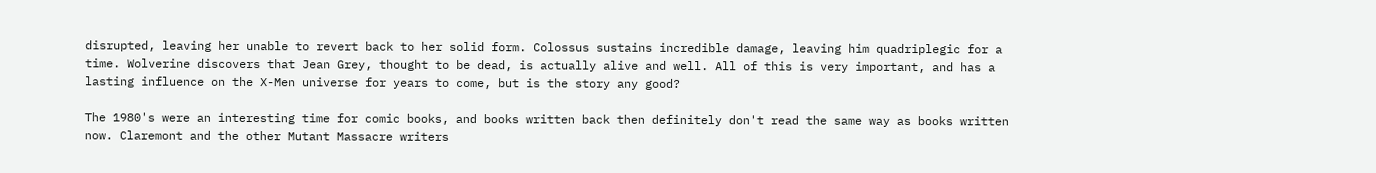disrupted, leaving her unable to revert back to her solid form. Colossus sustains incredible damage, leaving him quadriplegic for a time. Wolverine discovers that Jean Grey, thought to be dead, is actually alive and well. All of this is very important, and has a lasting influence on the X-Men universe for years to come, but is the story any good?

The 1980's were an interesting time for comic books, and books written back then definitely don't read the same way as books written now. Claremont and the other Mutant Massacre writers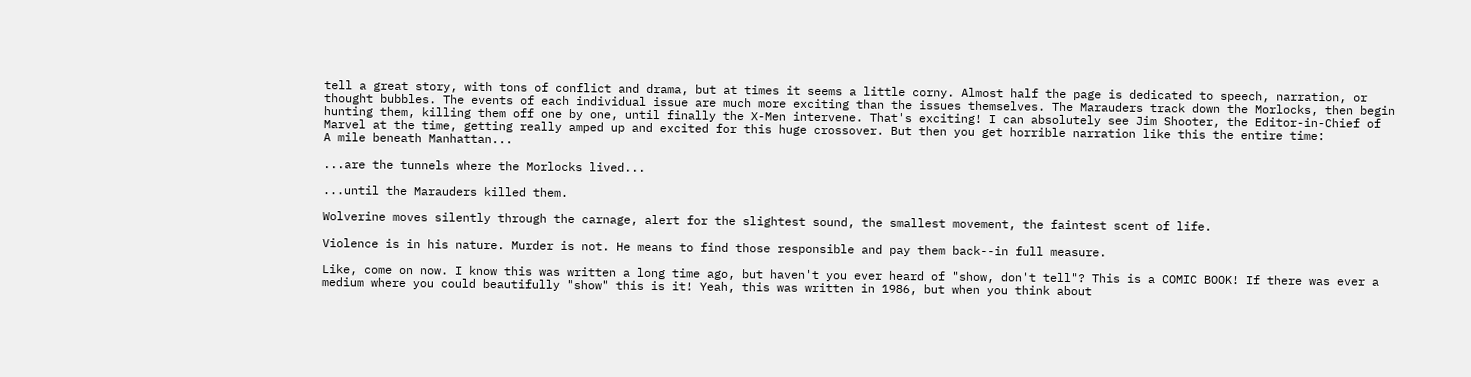tell a great story, with tons of conflict and drama, but at times it seems a little corny. Almost half the page is dedicated to speech, narration, or thought bubbles. The events of each individual issue are much more exciting than the issues themselves. The Marauders track down the Morlocks, then begin hunting them, killing them off one by one, until finally the X-Men intervene. That's exciting! I can absolutely see Jim Shooter, the Editor-in-Chief of Marvel at the time, getting really amped up and excited for this huge crossover. But then you get horrible narration like this the entire time:
A mile beneath Manhattan...

...are the tunnels where the Morlocks lived...

...until the Marauders killed them.

Wolverine moves silently through the carnage, alert for the slightest sound, the smallest movement, the faintest scent of life.

Violence is in his nature. Murder is not. He means to find those responsible and pay them back--in full measure.

Like, come on now. I know this was written a long time ago, but haven't you ever heard of "show, don't tell"? This is a COMIC BOOK! If there was ever a medium where you could beautifully "show" this is it! Yeah, this was written in 1986, but when you think about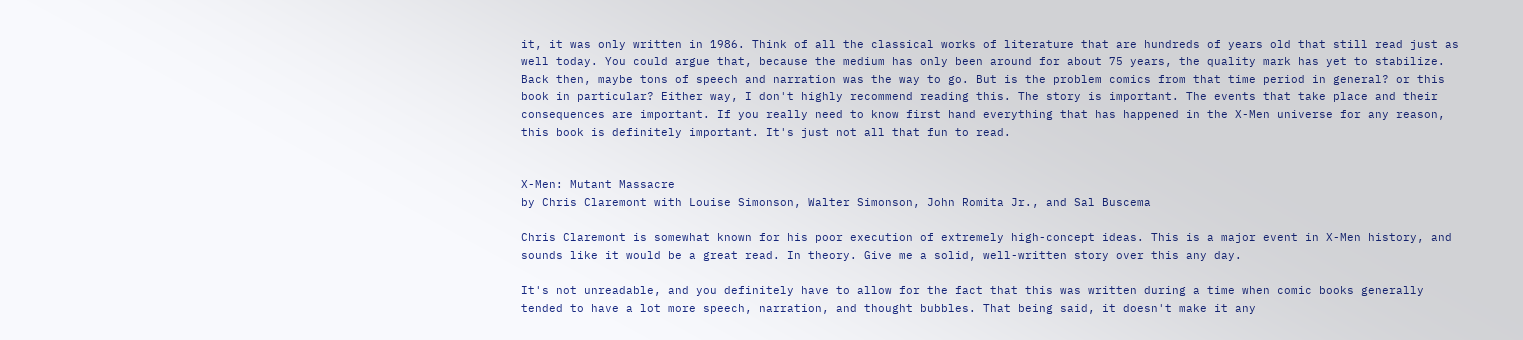it, it was only written in 1986. Think of all the classical works of literature that are hundreds of years old that still read just as well today. You could argue that, because the medium has only been around for about 75 years, the quality mark has yet to stabilize. Back then, maybe tons of speech and narration was the way to go. But is the problem comics from that time period in general? or this book in particular? Either way, I don't highly recommend reading this. The story is important. The events that take place and their consequences are important. If you really need to know first hand everything that has happened in the X-Men universe for any reason, this book is definitely important. It's just not all that fun to read.


X-Men: Mutant Massacre
by Chris Claremont with Louise Simonson, Walter Simonson, John Romita Jr., and Sal Buscema

Chris Claremont is somewhat known for his poor execution of extremely high-concept ideas. This is a major event in X-Men history, and sounds like it would be a great read. In theory. Give me a solid, well-written story over this any day.

It's not unreadable, and you definitely have to allow for the fact that this was written during a time when comic books generally tended to have a lot more speech, narration, and thought bubbles. That being said, it doesn't make it any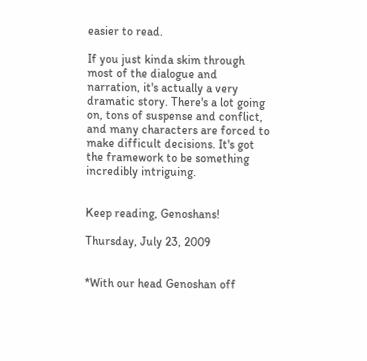easier to read.

If you just kinda skim through most of the dialogue and narration, it's actually a very dramatic story. There's a lot going on, tons of suspense and conflict, and many characters are forced to make difficult decisions. It's got the framework to be something incredibly intriguing.


Keep reading, Genoshans!

Thursday, July 23, 2009


*With our head Genoshan off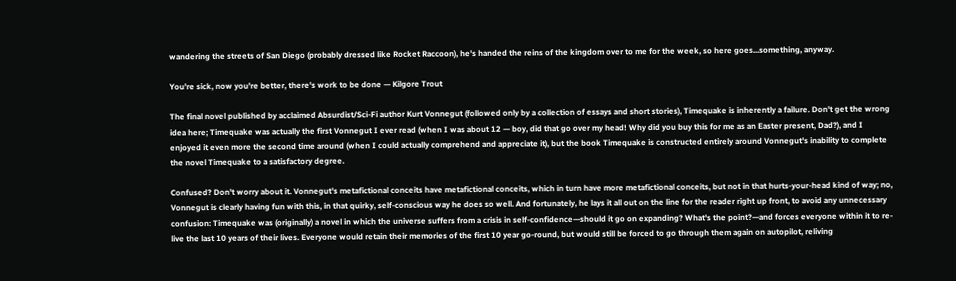wandering the streets of San Diego (probably dressed like Rocket Raccoon), he's handed the reins of the kingdom over to me for the week, so here goes...something, anyway.

You're sick, now you're better, there's work to be done — Kilgore Trout

The final novel published by acclaimed Absurdist/Sci-Fi author Kurt Vonnegut (followed only by a collection of essays and short stories), Timequake is inherently a failure. Don't get the wrong idea here; Timequake was actually the first Vonnegut I ever read (when I was about 12 — boy, did that go over my head! Why did you buy this for me as an Easter present, Dad?), and I enjoyed it even more the second time around (when I could actually comprehend and appreciate it), but the book Timequake is constructed entirely around Vonnegut's inability to complete the novel Timequake to a satisfactory degree.

Confused? Don't worry about it. Vonnegut's metafictional conceits have metafictional conceits, which in turn have more metafictional conceits, but not in that hurts-your-head kind of way; no, Vonnegut is clearly having fun with this, in that quirky, self-conscious way he does so well. And fortunately, he lays it all out on the line for the reader right up front, to avoid any unnecessary confusion: Timequake was (originally) a novel in which the universe suffers from a crisis in self-confidence—should it go on expanding? What's the point?—and forces everyone within it to re-live the last 10 years of their lives. Everyone would retain their memories of the first 10 year go-round, but would still be forced to go through them again on autopilot, reliving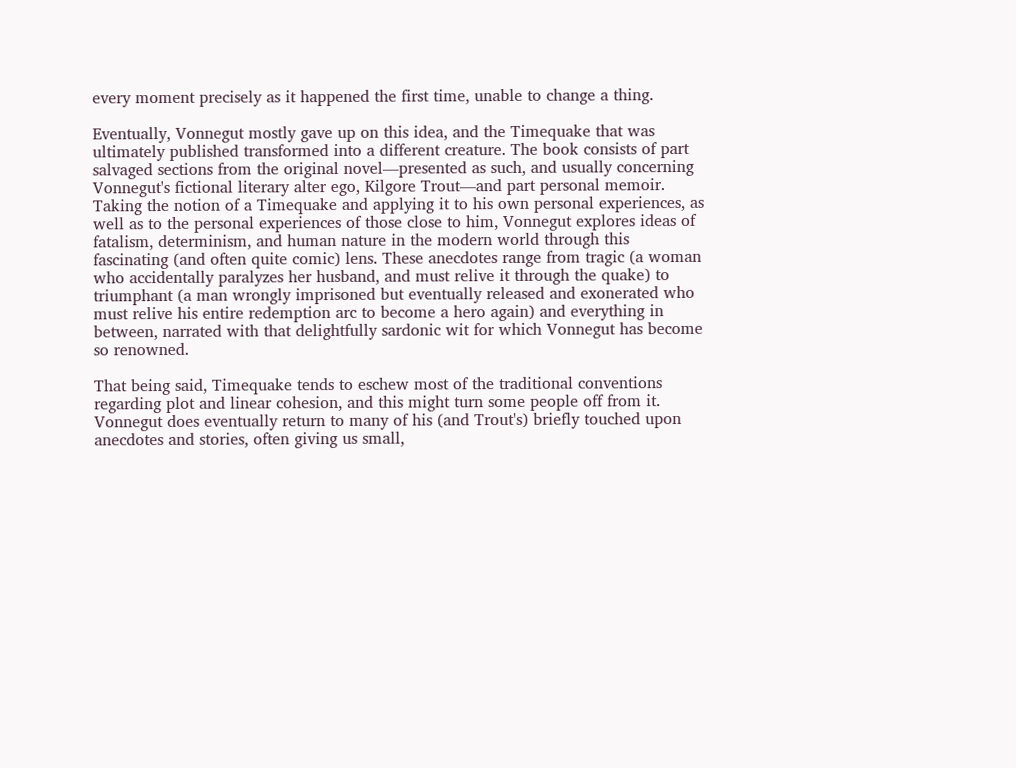every moment precisely as it happened the first time, unable to change a thing.

Eventually, Vonnegut mostly gave up on this idea, and the Timequake that was ultimately published transformed into a different creature. The book consists of part salvaged sections from the original novel—presented as such, and usually concerning Vonnegut's fictional literary alter ego, Kilgore Trout—and part personal memoir. Taking the notion of a Timequake and applying it to his own personal experiences, as well as to the personal experiences of those close to him, Vonnegut explores ideas of fatalism, determinism, and human nature in the modern world through this fascinating (and often quite comic) lens. These anecdotes range from tragic (a woman who accidentally paralyzes her husband, and must relive it through the quake) to triumphant (a man wrongly imprisoned but eventually released and exonerated who must relive his entire redemption arc to become a hero again) and everything in between, narrated with that delightfully sardonic wit for which Vonnegut has become so renowned.

That being said, Timequake tends to eschew most of the traditional conventions regarding plot and linear cohesion, and this might turn some people off from it. Vonnegut does eventually return to many of his (and Trout's) briefly touched upon anecdotes and stories, often giving us small,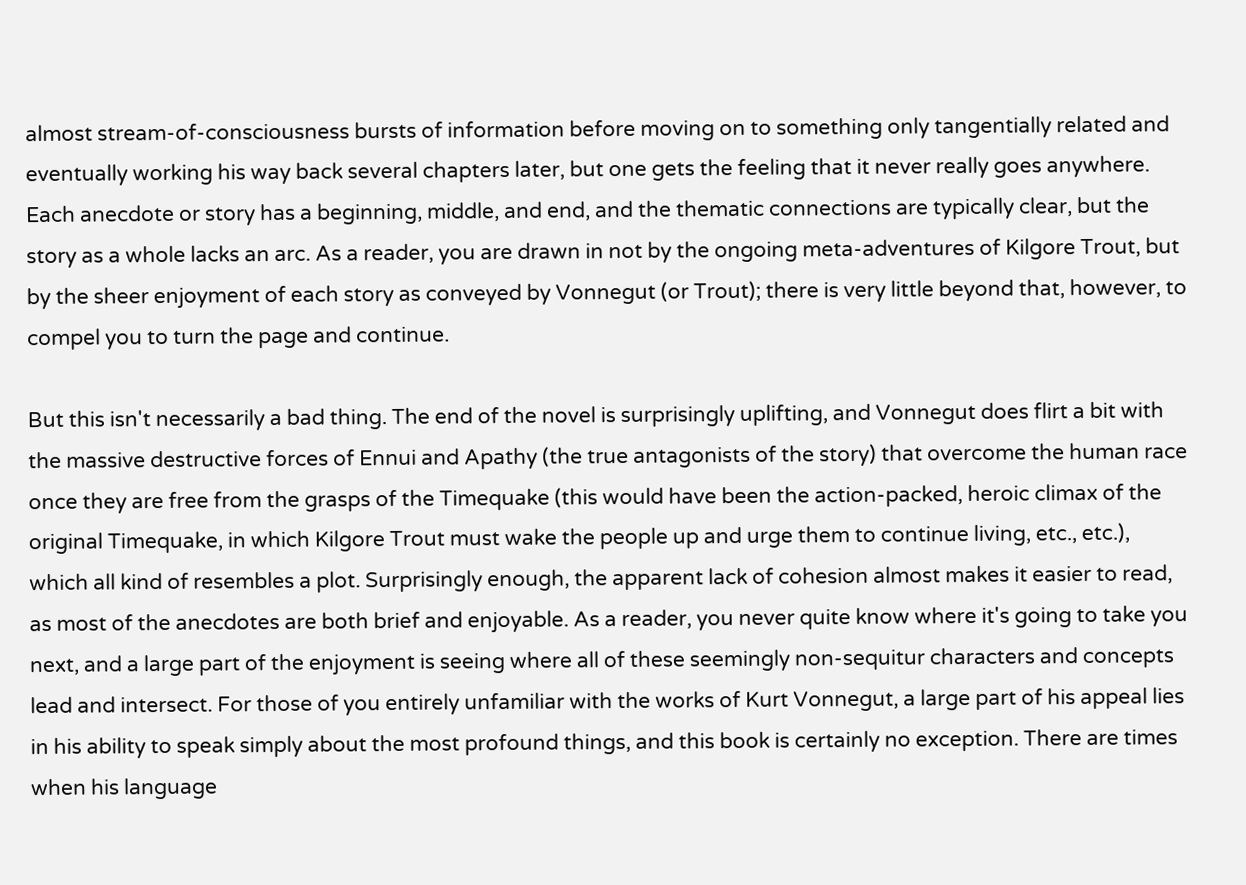almost stream-of-consciousness bursts of information before moving on to something only tangentially related and eventually working his way back several chapters later, but one gets the feeling that it never really goes anywhere. Each anecdote or story has a beginning, middle, and end, and the thematic connections are typically clear, but the story as a whole lacks an arc. As a reader, you are drawn in not by the ongoing meta-adventures of Kilgore Trout, but by the sheer enjoyment of each story as conveyed by Vonnegut (or Trout); there is very little beyond that, however, to compel you to turn the page and continue.

But this isn't necessarily a bad thing. The end of the novel is surprisingly uplifting, and Vonnegut does flirt a bit with the massive destructive forces of Ennui and Apathy (the true antagonists of the story) that overcome the human race once they are free from the grasps of the Timequake (this would have been the action-packed, heroic climax of the original Timequake, in which Kilgore Trout must wake the people up and urge them to continue living, etc., etc.), which all kind of resembles a plot. Surprisingly enough, the apparent lack of cohesion almost makes it easier to read, as most of the anecdotes are both brief and enjoyable. As a reader, you never quite know where it's going to take you next, and a large part of the enjoyment is seeing where all of these seemingly non-sequitur characters and concepts lead and intersect. For those of you entirely unfamiliar with the works of Kurt Vonnegut, a large part of his appeal lies in his ability to speak simply about the most profound things, and this book is certainly no exception. There are times when his language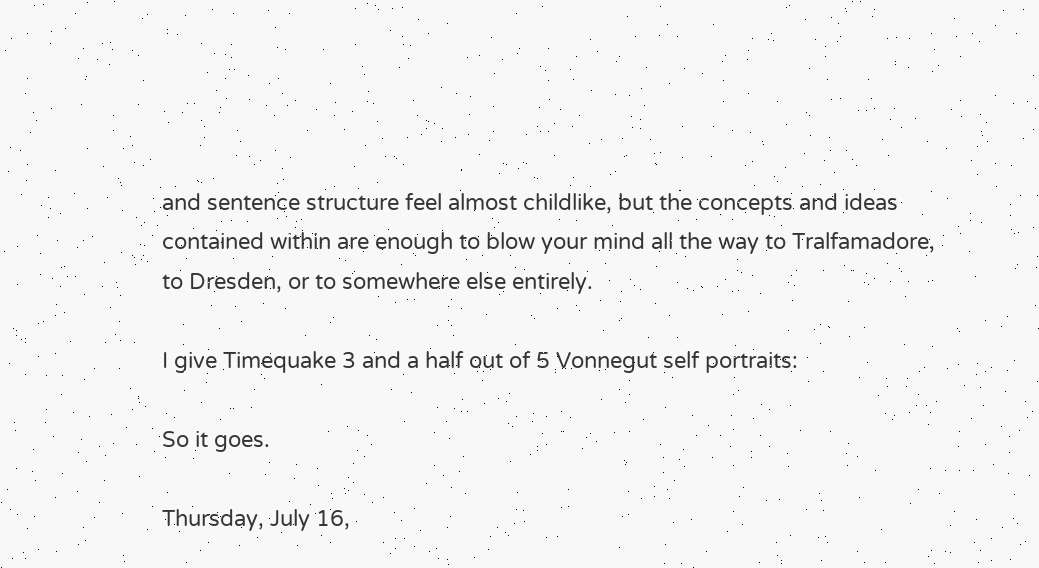and sentence structure feel almost childlike, but the concepts and ideas contained within are enough to blow your mind all the way to Tralfamadore, to Dresden, or to somewhere else entirely.

I give Timequake 3 and a half out of 5 Vonnegut self portraits:

So it goes.

Thursday, July 16,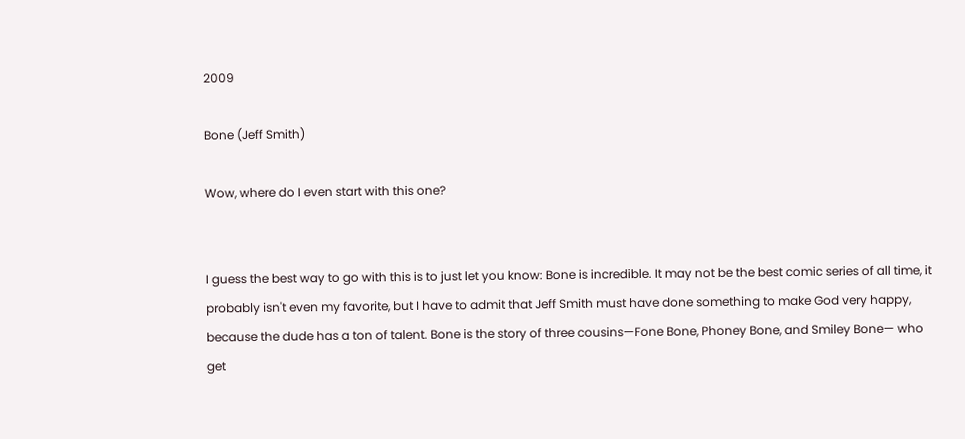2009

Bone (Jeff Smith)

Wow, where do I even start with this one?


I guess the best way to go with this is to just let you know: Bone is incredible. It may not be the best comic series of all time, it probably isn't even my favorite, but I have to admit that Jeff Smith must have done something to make God very happy, because the dude has a ton of talent. Bone is the story of three cousins—Fone Bone, Phoney Bone, and Smiley Bone— who get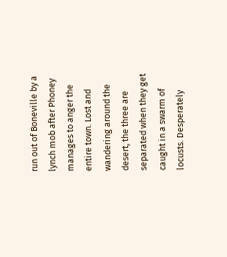run out of Boneville by a lynch mob after Phoney manages to anger the entire town. Lost and wandering around the desert, the three are separated when they get caught in a swarm of locusts. Desperately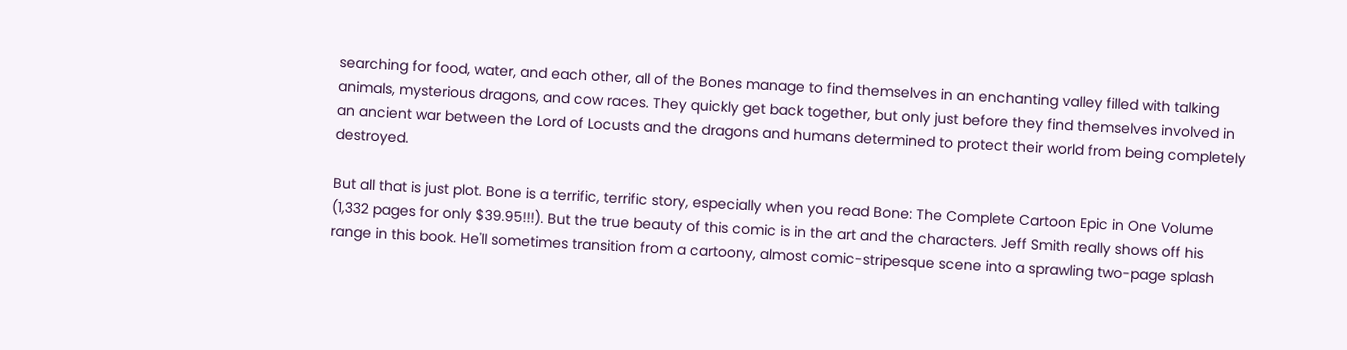searching for food, water, and each other, all of the Bones manage to find themselves in an enchanting valley filled with talking animals, mysterious dragons, and cow races. They quickly get back together, but only just before they find themselves involved in an ancient war between the Lord of Locusts and the dragons and humans determined to protect their world from being completely destroyed.

But all that is just plot. Bone is a terrific, terrific story, especially when you read Bone: The Complete Cartoon Epic in One Volume (1,332 pages for only $39.95!!!). But the true beauty of this comic is in the art and the characters. Jeff Smith really shows off his range in this book. He'll sometimes transition from a cartoony, almost comic-stripesque scene into a sprawling two-page splash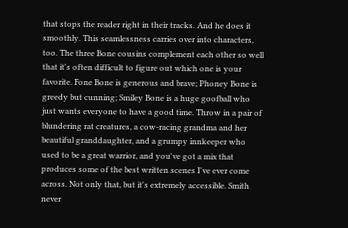that stops the reader right in their tracks. And he does it smoothly. This seamlessness carries over into characters, too. The three Bone cousins complement each other so well that it's often difficult to figure out which one is your favorite. Fone Bone is generous and brave; Phoney Bone is greedy but cunning; Smiley Bone is a huge goofball who just wants everyone to have a good time. Throw in a pair of blundering rat creatures, a cow-racing grandma and her beautiful granddaughter, and a grumpy innkeeper who used to be a great warrior, and you've got a mix that produces some of the best written scenes I've ever come across. Not only that, but it's extremely accessible. Smith never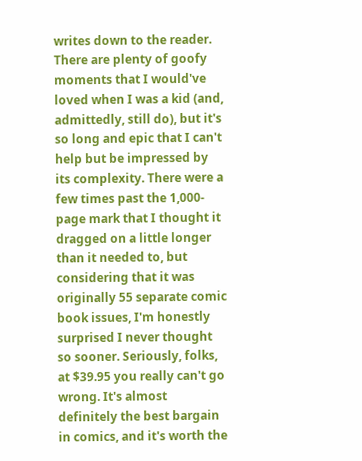writes down to the reader. There are plenty of goofy moments that I would've loved when I was a kid (and, admittedly, still do), but it's so long and epic that I can't help but be impressed by its complexity. There were a few times past the 1,000-page mark that I thought it dragged on a little longer than it needed to, but considering that it was originally 55 separate comic book issues, I'm honestly surprised I never thought so sooner. Seriously, folks, at $39.95 you really can't go wrong. It's almost definitely the best bargain in comics, and it's worth the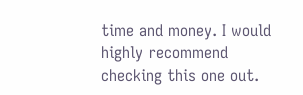time and money. I would highly recommend checking this one out.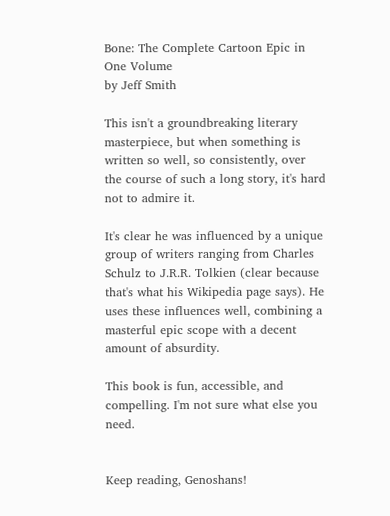Bone: The Complete Cartoon Epic in One Volume
by Jeff Smith

This isn't a groundbreaking literary masterpiece, but when something is written so well, so consistently, over the course of such a long story, it's hard not to admire it.

It's clear he was influenced by a unique group of writers ranging from Charles Schulz to J.R.R. Tolkien (clear because that's what his Wikipedia page says). He uses these influences well, combining a masterful epic scope with a decent amount of absurdity.

This book is fun, accessible, and compelling. I'm not sure what else you need.


Keep reading, Genoshans!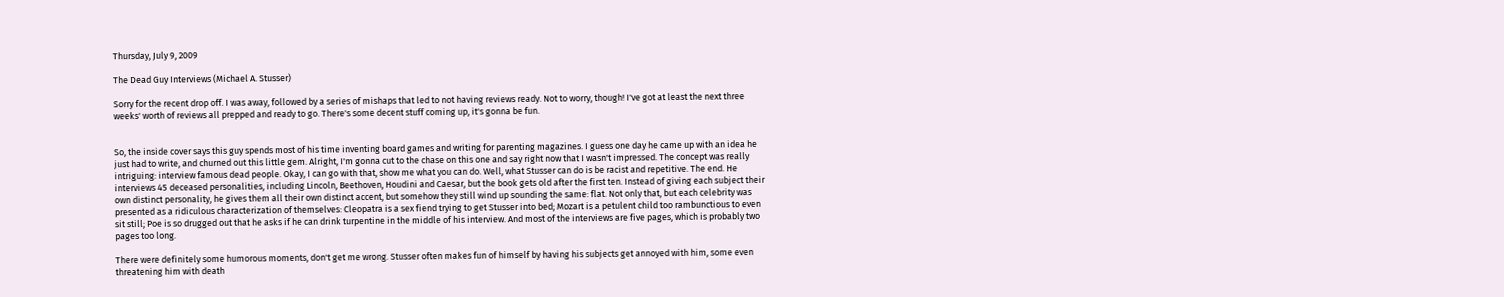Thursday, July 9, 2009

The Dead Guy Interviews (Michael A. Stusser)

Sorry for the recent drop off. I was away, followed by a series of mishaps that led to not having reviews ready. Not to worry, though! I've got at least the next three weeks' worth of reviews all prepped and ready to go. There's some decent stuff coming up, it's gonna be fun.


So, the inside cover says this guy spends most of his time inventing board games and writing for parenting magazines. I guess one day he came up with an idea he just had to write, and churned out this little gem. Alright, I'm gonna cut to the chase on this one and say right now that I wasn't impressed. The concept was really intriguing: interview famous dead people. Okay, I can go with that, show me what you can do. Well, what Stusser can do is be racist and repetitive. The end. He interviews 45 deceased personalities, including Lincoln, Beethoven, Houdini and Caesar, but the book gets old after the first ten. Instead of giving each subject their own distinct personality, he gives them all their own distinct accent, but somehow they still wind up sounding the same: flat. Not only that, but each celebrity was presented as a ridiculous characterization of themselves: Cleopatra is a sex fiend trying to get Stusser into bed; Mozart is a petulent child too rambunctious to even sit still; Poe is so drugged out that he asks if he can drink turpentine in the middle of his interview. And most of the interviews are five pages, which is probably two pages too long.

There were definitely some humorous moments, don't get me wrong. Stusser often makes fun of himself by having his subjects get annoyed with him, some even threatening him with death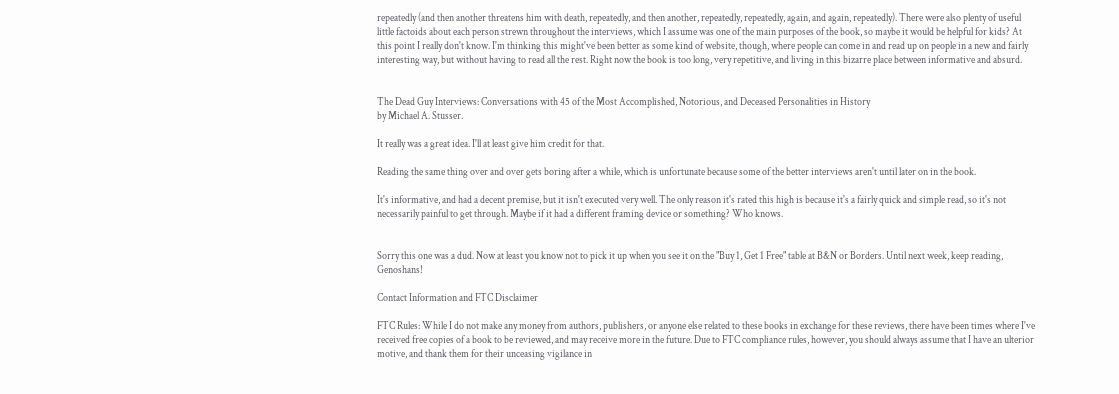repeatedly (and then another threatens him with death, repeatedly, and then another, repeatedly, repeatedly, again, and again, repeatedly). There were also plenty of useful little factoids about each person strewn throughout the interviews, which I assume was one of the main purposes of the book, so maybe it would be helpful for kids? At this point I really don't know. I'm thinking this might've been better as some kind of website, though, where people can come in and read up on people in a new and fairly interesting way, but without having to read all the rest. Right now the book is too long, very repetitive, and living in this bizarre place between informative and absurd.


The Dead Guy Interviews: Conversations with 45 of the Most Accomplished, Notorious, and Deceased Personalities in History
by Michael A. Stusser.

It really was a great idea. I'll at least give him credit for that.

Reading the same thing over and over gets boring after a while, which is unfortunate because some of the better interviews aren't until later on in the book.

It's informative, and had a decent premise, but it isn't executed very well. The only reason it's rated this high is because it's a fairly quick and simple read, so it's not necessarily painful to get through. Maybe if it had a different framing device or something? Who knows.


Sorry this one was a dud. Now at least you know not to pick it up when you see it on the "Buy 1, Get 1 Free" table at B&N or Borders. Until next week, keep reading, Genoshans!

Contact Information and FTC Disclaimer

FTC Rules: While I do not make any money from authors, publishers, or anyone else related to these books in exchange for these reviews, there have been times where I've received free copies of a book to be reviewed, and may receive more in the future. Due to FTC compliance rules, however, you should always assume that I have an ulterior motive, and thank them for their unceasing vigilance in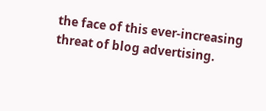the face of this ever-increasing threat of blog advertising.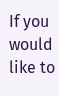If you would like to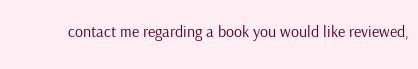contact me regarding a book you would like reviewed,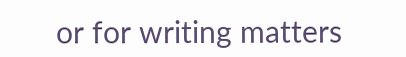or for writing matters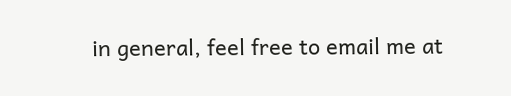in general, feel free to email me at